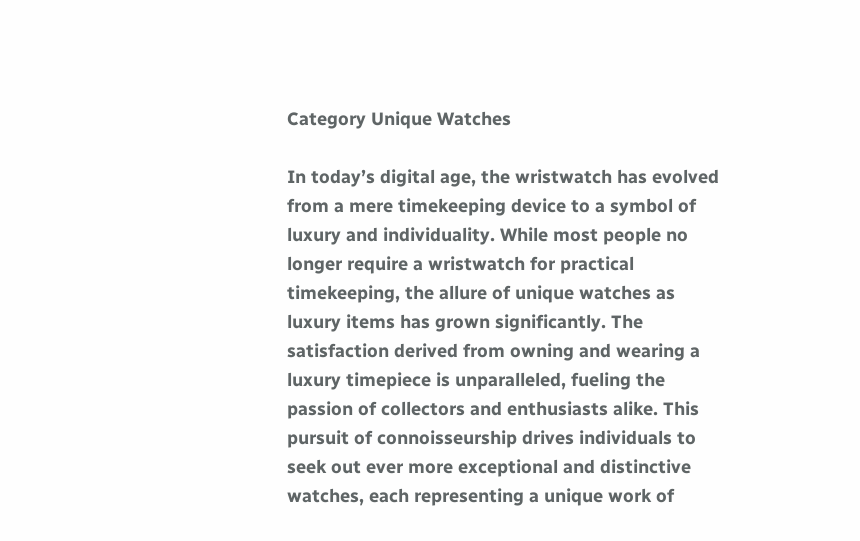Category Unique Watches

In today’s digital age, the wristwatch has evolved from a mere timekeeping device to a symbol of luxury and individuality. While most people no longer require a wristwatch for practical timekeeping, the allure of unique watches as luxury items has grown significantly. The satisfaction derived from owning and wearing a luxury timepiece is unparalleled, fueling the passion of collectors and enthusiasts alike. This pursuit of connoisseurship drives individuals to seek out ever more exceptional and distinctive watches, each representing a unique work of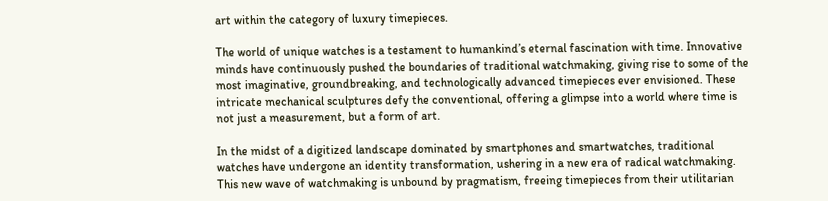art within the category of luxury timepieces.

The world of unique watches is a testament to humankind’s eternal fascination with time. Innovative minds have continuously pushed the boundaries of traditional watchmaking, giving rise to some of the most imaginative, groundbreaking, and technologically advanced timepieces ever envisioned. These intricate mechanical sculptures defy the conventional, offering a glimpse into a world where time is not just a measurement, but a form of art.

In the midst of a digitized landscape dominated by smartphones and smartwatches, traditional watches have undergone an identity transformation, ushering in a new era of radical watchmaking. This new wave of watchmaking is unbound by pragmatism, freeing timepieces from their utilitarian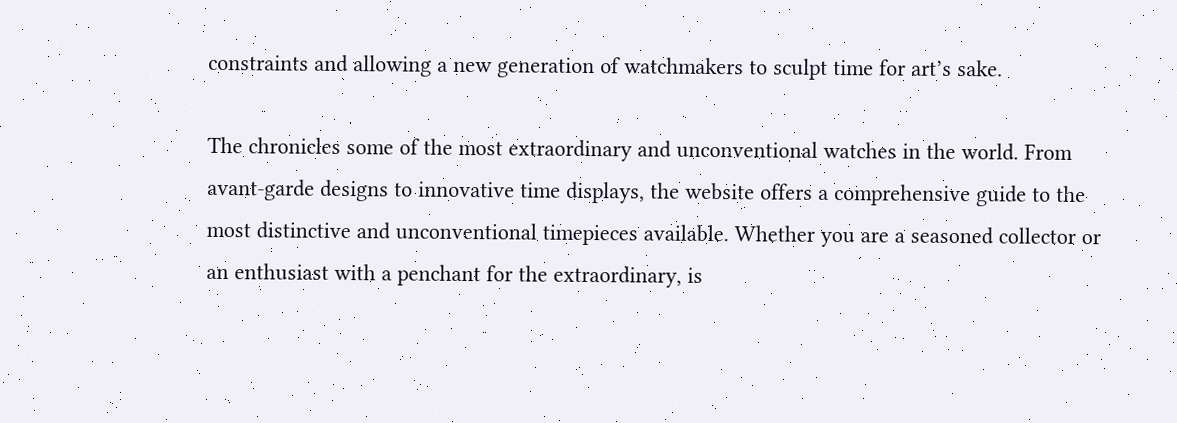constraints and allowing a new generation of watchmakers to sculpt time for art’s sake.

The chronicles some of the most extraordinary and unconventional watches in the world. From avant-garde designs to innovative time displays, the website offers a comprehensive guide to the most distinctive and unconventional timepieces available. Whether you are a seasoned collector or an enthusiast with a penchant for the extraordinary, is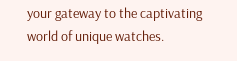your gateway to the captivating world of unique watches.